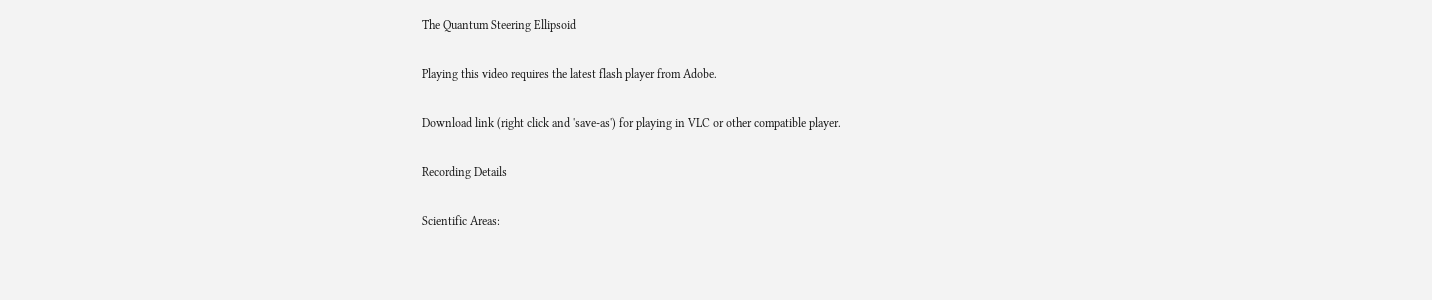The Quantum Steering Ellipsoid

Playing this video requires the latest flash player from Adobe.

Download link (right click and 'save-as') for playing in VLC or other compatible player.

Recording Details

Scientific Areas: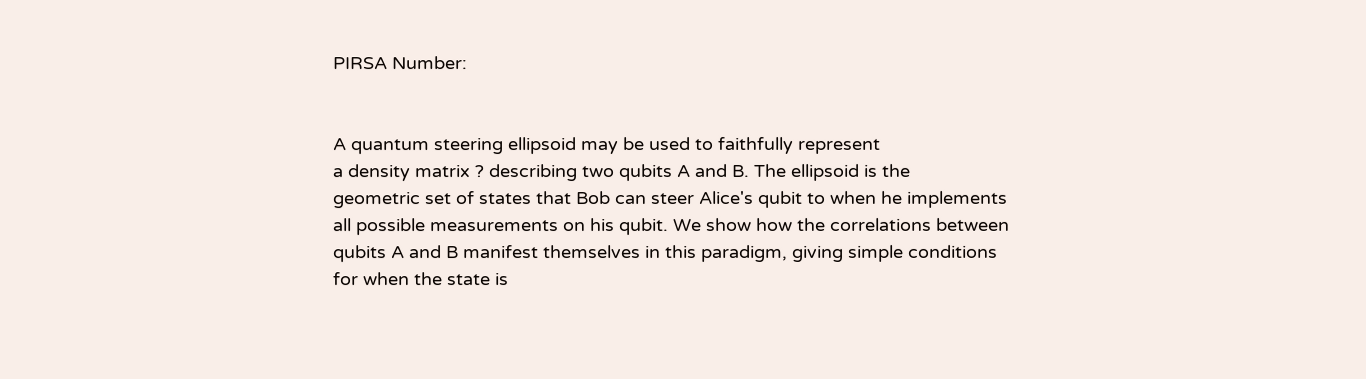PIRSA Number:


A quantum steering ellipsoid may be used to faithfully represent
a density matrix ? describing two qubits A and B. The ellipsoid is the
geometric set of states that Bob can steer Alice's qubit to when he implements
all possible measurements on his qubit. We show how the correlations between
qubits A and B manifest themselves in this paradigm, giving simple conditions
for when the state is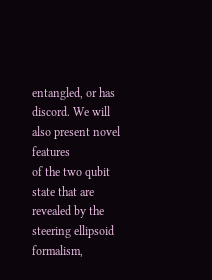entangled, or has discord. We will also present novel features
of the two qubit state that are revealed by the steering ellipsoid formalism,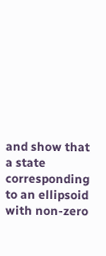and show that a state corresponding to an ellipsoid with non-zero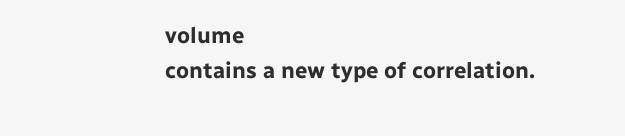volume
contains a new type of correlation.